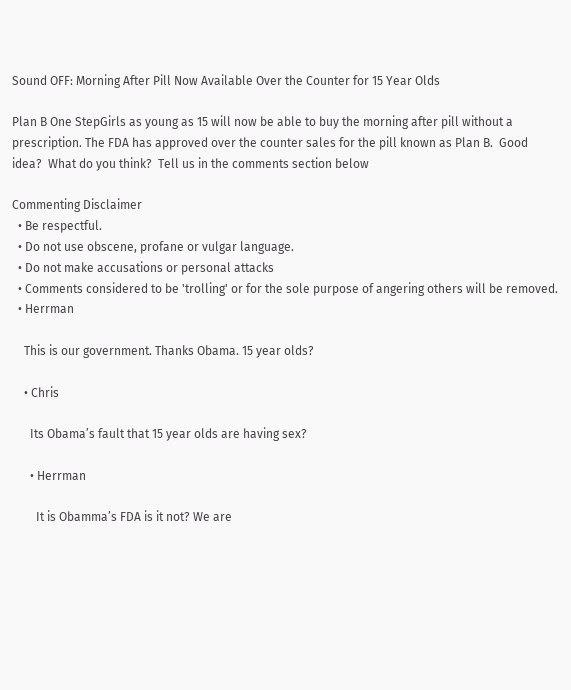Sound OFF: Morning After Pill Now Available Over the Counter for 15 Year Olds

Plan B One StepGirls as young as 15 will now be able to buy the morning after pill without a prescription. The FDA has approved over the counter sales for the pill known as Plan B.  Good idea?  What do you think?  Tell us in the comments section below

Commenting Disclaimer
  • Be respectful.
  • Do not use obscene, profane or vulgar language.
  • Do not make accusations or personal attacks
  • Comments considered to be 'trolling' or for the sole purpose of angering others will be removed.
  • Herrman

    This is our government. Thanks Obama. 15 year olds?

    • Chris

      Its Obama’s fault that 15 year olds are having sex?

      • Herrman

        It is Obamma’s FDA is it not? We are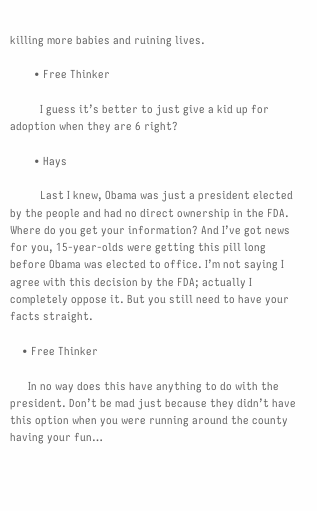killing more babies and ruining lives.

        • Free Thinker

          I guess it’s better to just give a kid up for adoption when they are 6 right?

        • Hays

          Last I knew, Obama was just a president elected by the people and had no direct ownership in the FDA. Where do you get your information? And I’ve got news for you, 15-year-olds were getting this pill long before Obama was elected to office. I’m not saying I agree with this decision by the FDA; actually I completely oppose it. But you still need to have your facts straight.

    • Free Thinker

      In no way does this have anything to do with the president. Don’t be mad just because they didn’t have this option when you were running around the county having your fun…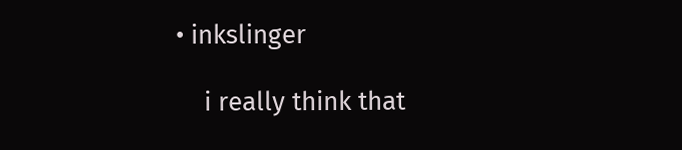• inkslinger

    i really think that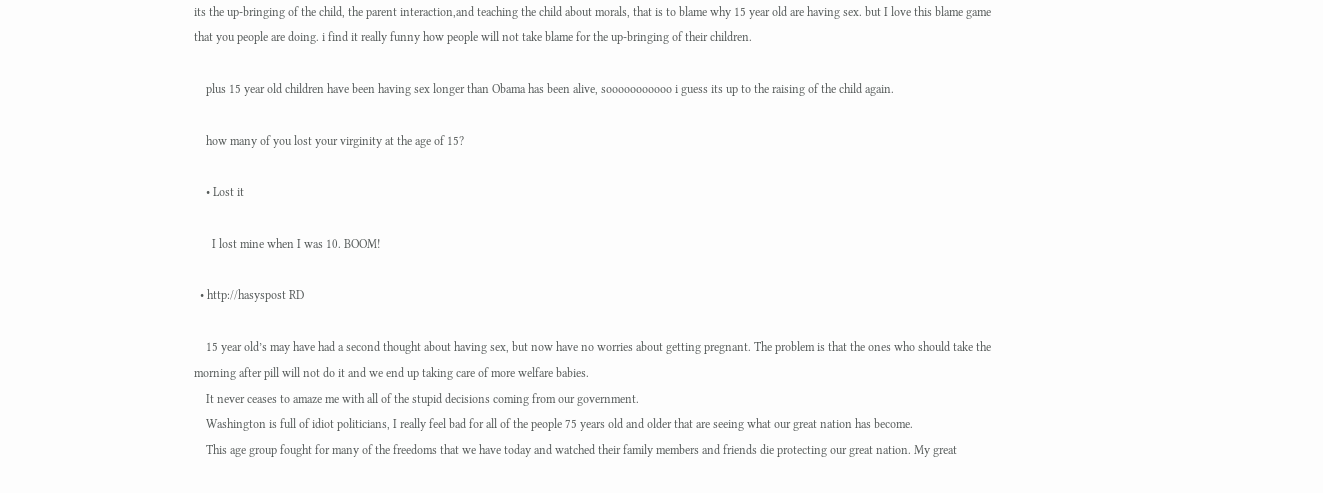its the up-bringing of the child, the parent interaction,and teaching the child about morals, that is to blame why 15 year old are having sex. but I love this blame game that you people are doing. i find it really funny how people will not take blame for the up-bringing of their children.

    plus 15 year old children have been having sex longer than Obama has been alive, sooooooooooo i guess its up to the raising of the child again.

    how many of you lost your virginity at the age of 15?

    • Lost it

      I lost mine when I was 10. BOOM!

  • http://hasyspost RD

    15 year old’s may have had a second thought about having sex, but now have no worries about getting pregnant. The problem is that the ones who should take the morning after pill will not do it and we end up taking care of more welfare babies.
    It never ceases to amaze me with all of the stupid decisions coming from our government.
    Washington is full of idiot politicians, I really feel bad for all of the people 75 years old and older that are seeing what our great nation has become.
    This age group fought for many of the freedoms that we have today and watched their family members and friends die protecting our great nation. My great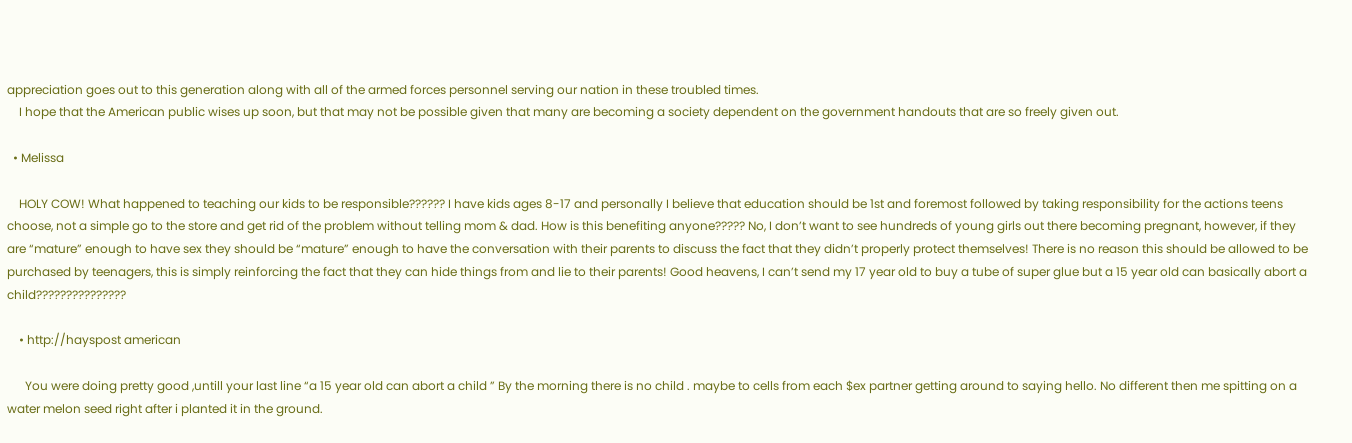appreciation goes out to this generation along with all of the armed forces personnel serving our nation in these troubled times.
    I hope that the American public wises up soon, but that may not be possible given that many are becoming a society dependent on the government handouts that are so freely given out.

  • Melissa

    HOLY COW! What happened to teaching our kids to be responsible?????? I have kids ages 8-17 and personally I believe that education should be 1st and foremost followed by taking responsibility for the actions teens choose, not a simple go to the store and get rid of the problem without telling mom & dad. How is this benefiting anyone????? No, I don’t want to see hundreds of young girls out there becoming pregnant, however, if they are “mature” enough to have sex they should be “mature” enough to have the conversation with their parents to discuss the fact that they didn’t properly protect themselves! There is no reason this should be allowed to be purchased by teenagers, this is simply reinforcing the fact that they can hide things from and lie to their parents! Good heavens, I can’t send my 17 year old to buy a tube of super glue but a 15 year old can basically abort a child???????????????

    • http://hayspost american

      You were doing pretty good ,untill your last line “a 15 year old can abort a child ” By the morning there is no child . maybe to cells from each $ex partner getting around to saying hello. No different then me spitting on a water melon seed right after i planted it in the ground.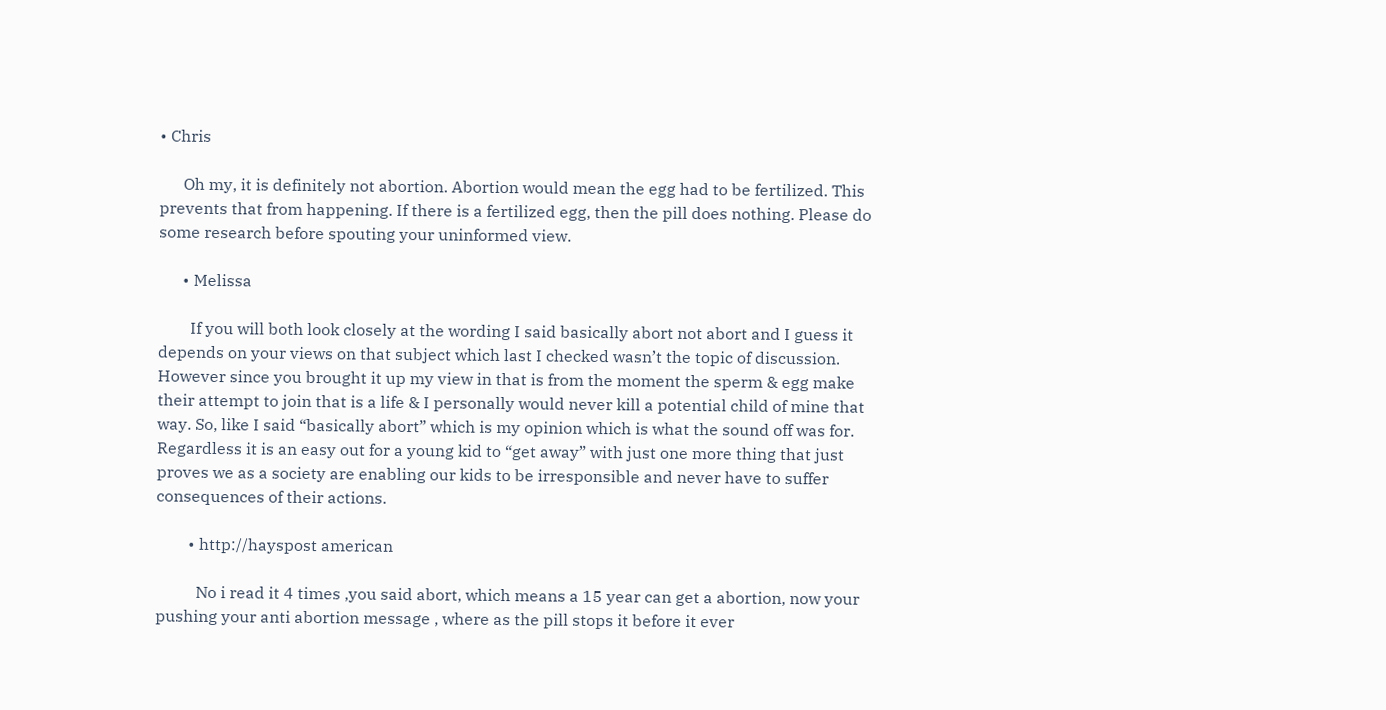• Chris

      Oh my, it is definitely not abortion. Abortion would mean the egg had to be fertilized. This prevents that from happening. If there is a fertilized egg, then the pill does nothing. Please do some research before spouting your uninformed view.

      • Melissa

        If you will both look closely at the wording I said basically abort not abort and I guess it depends on your views on that subject which last I checked wasn’t the topic of discussion. However since you brought it up my view in that is from the moment the sperm & egg make their attempt to join that is a life & I personally would never kill a potential child of mine that way. So, like I said “basically abort” which is my opinion which is what the sound off was for. Regardless it is an easy out for a young kid to “get away” with just one more thing that just proves we as a society are enabling our kids to be irresponsible and never have to suffer consequences of their actions.

        • http://hayspost american

          No i read it 4 times ,you said abort, which means a 15 year can get a abortion, now your pushing your anti abortion message , where as the pill stops it before it ever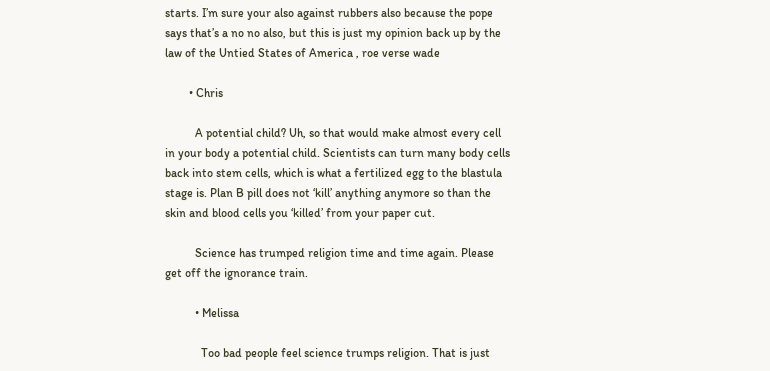starts. I’m sure your also against rubbers also because the pope says that’s a no no also, but this is just my opinion back up by the law of the Untied States of America , roe verse wade

        • Chris

          A potential child? Uh, so that would make almost every cell in your body a potential child. Scientists can turn many body cells back into stem cells, which is what a fertilized egg to the blastula stage is. Plan B pill does not ‘kill’ anything anymore so than the skin and blood cells you ‘killed’ from your paper cut.

          Science has trumped religion time and time again. Please get off the ignorance train.

          • Melissa

            Too bad people feel science trumps religion. That is just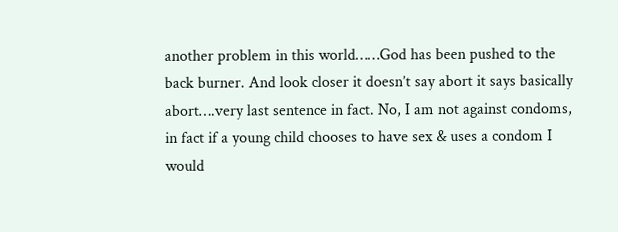another problem in this world……God has been pushed to the back burner. And look closer it doesn’t say abort it says basically abort….very last sentence in fact. No, I am not against condoms, in fact if a young child chooses to have sex & uses a condom I would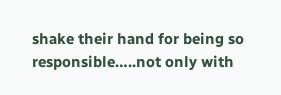shake their hand for being so responsible…..not only with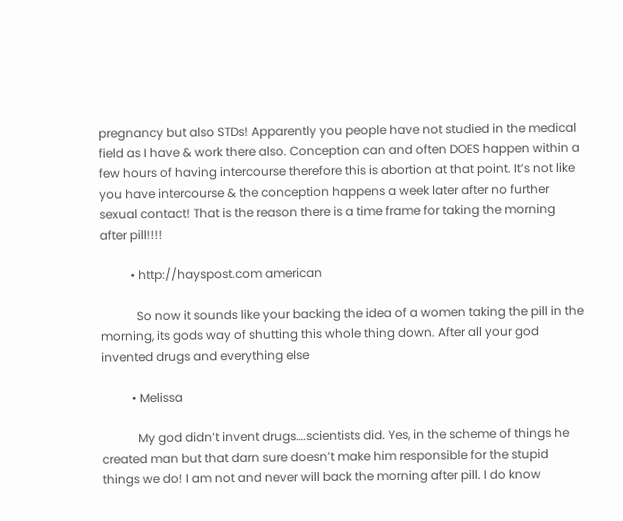pregnancy but also STDs! Apparently you people have not studied in the medical field as I have & work there also. Conception can and often DOES happen within a few hours of having intercourse therefore this is abortion at that point. It’s not like you have intercourse & the conception happens a week later after no further sexual contact! That is the reason there is a time frame for taking the morning after pill!!!!

          • http://hayspost.com american

            So now it sounds like your backing the idea of a women taking the pill in the morning, its gods way of shutting this whole thing down. After all your god invented drugs and everything else

          • Melissa

            My god didn’t invent drugs….scientists did. Yes, in the scheme of things he created man but that darn sure doesn’t make him responsible for the stupid things we do! I am not and never will back the morning after pill. I do know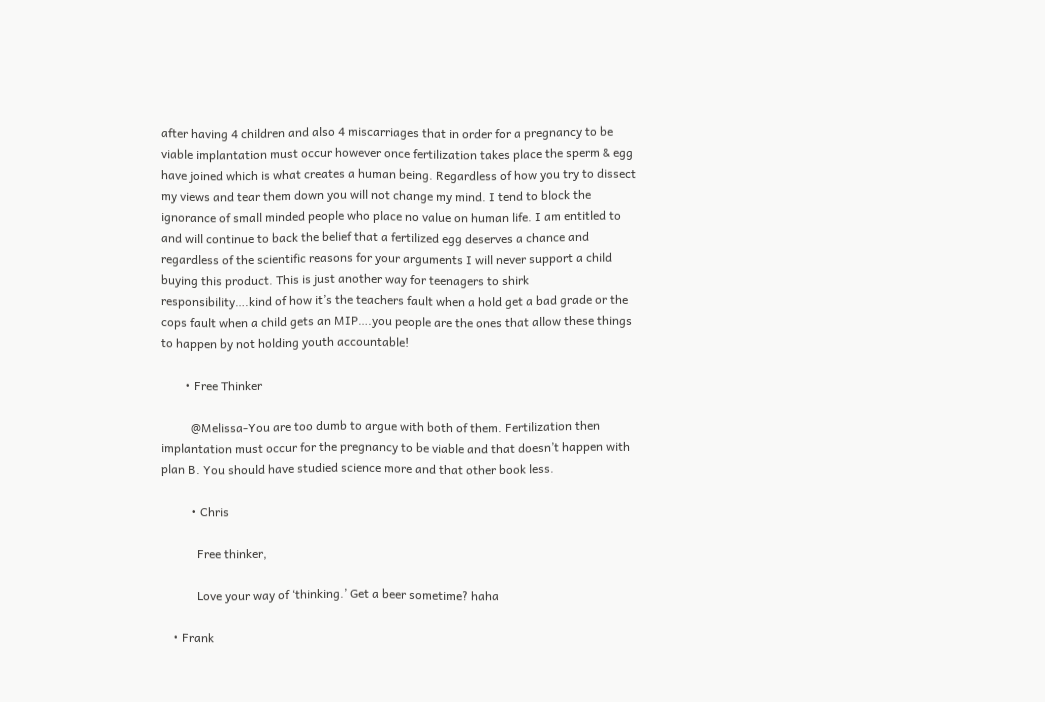after having 4 children and also 4 miscarriages that in order for a pregnancy to be viable implantation must occur however once fertilization takes place the sperm & egg have joined which is what creates a human being. Regardless of how you try to dissect my views and tear them down you will not change my mind. I tend to block the ignorance of small minded people who place no value on human life. I am entitled to and will continue to back the belief that a fertilized egg deserves a chance and regardless of the scientific reasons for your arguments I will never support a child buying this product. This is just another way for teenagers to shirk responsibility….kind of how it’s the teachers fault when a hold get a bad grade or the cops fault when a child gets an MIP….you people are the ones that allow these things to happen by not holding youth accountable!

        • Free Thinker

          @Melissa-You are too dumb to argue with both of them. Fertilization then implantation must occur for the pregnancy to be viable and that doesn’t happen with plan B. You should have studied science more and that other book less.

          • Chris

            Free thinker,

            Love your way of ‘thinking.’ Get a beer sometime? haha

    • Frank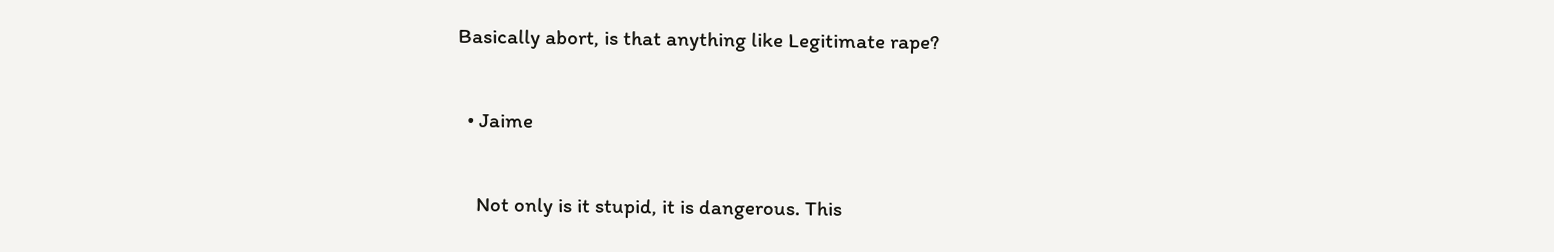Basically abort, is that anything like Legitimate rape?

  • Jaime

    Not only is it stupid, it is dangerous. This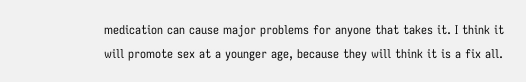medication can cause major problems for anyone that takes it. I think it will promote sex at a younger age, because they will think it is a fix all.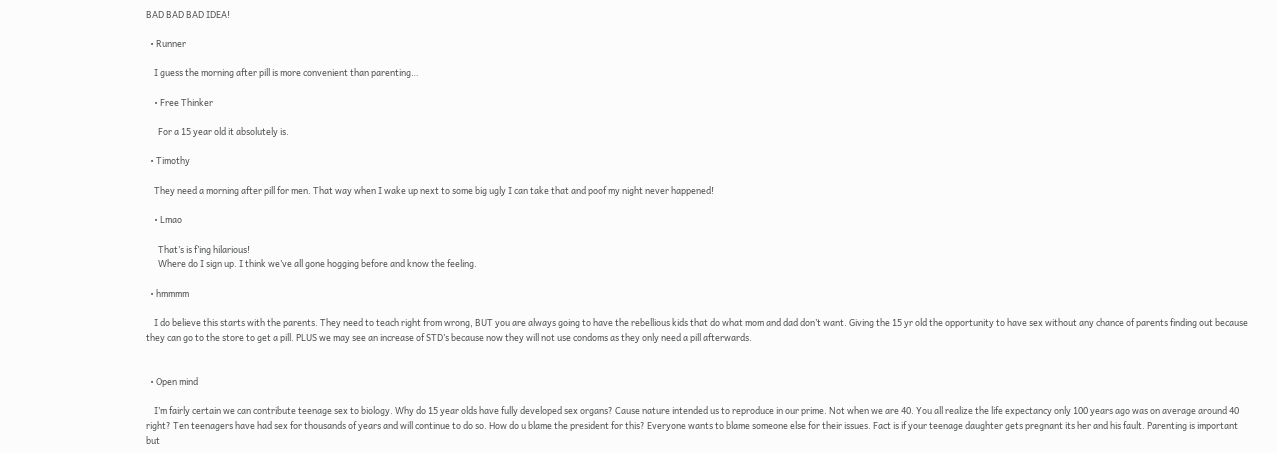BAD BAD BAD IDEA!

  • Runner

    I guess the morning after pill is more convenient than parenting…

    • Free Thinker

      For a 15 year old it absolutely is.

  • Timothy

    They need a morning after pill for men. That way when I wake up next to some big ugly I can take that and poof my night never happened!

    • Lmao

      That’s is f’ing hilarious!
      Where do I sign up. I think we’ve all gone hogging before and know the feeling.

  • hmmmm

    I do believe this starts with the parents. They need to teach right from wrong, BUT you are always going to have the rebellious kids that do what mom and dad don’t want. Giving the 15 yr old the opportunity to have sex without any chance of parents finding out because they can go to the store to get a pill. PLUS we may see an increase of STD’s because now they will not use condoms as they only need a pill afterwards.


  • Open mind

    I’m fairly certain we can contribute teenage sex to biology. Why do 15 year olds have fully developed sex organs? Cause nature intended us to reproduce in our prime. Not when we are 40. You all realize the life expectancy only 100 years ago was on average around 40 right? Ten teenagers have had sex for thousands of years and will continue to do so. How do u blame the president for this? Everyone wants to blame someone else for their issues. Fact is if your teenage daughter gets pregnant its her and his fault. Parenting is important but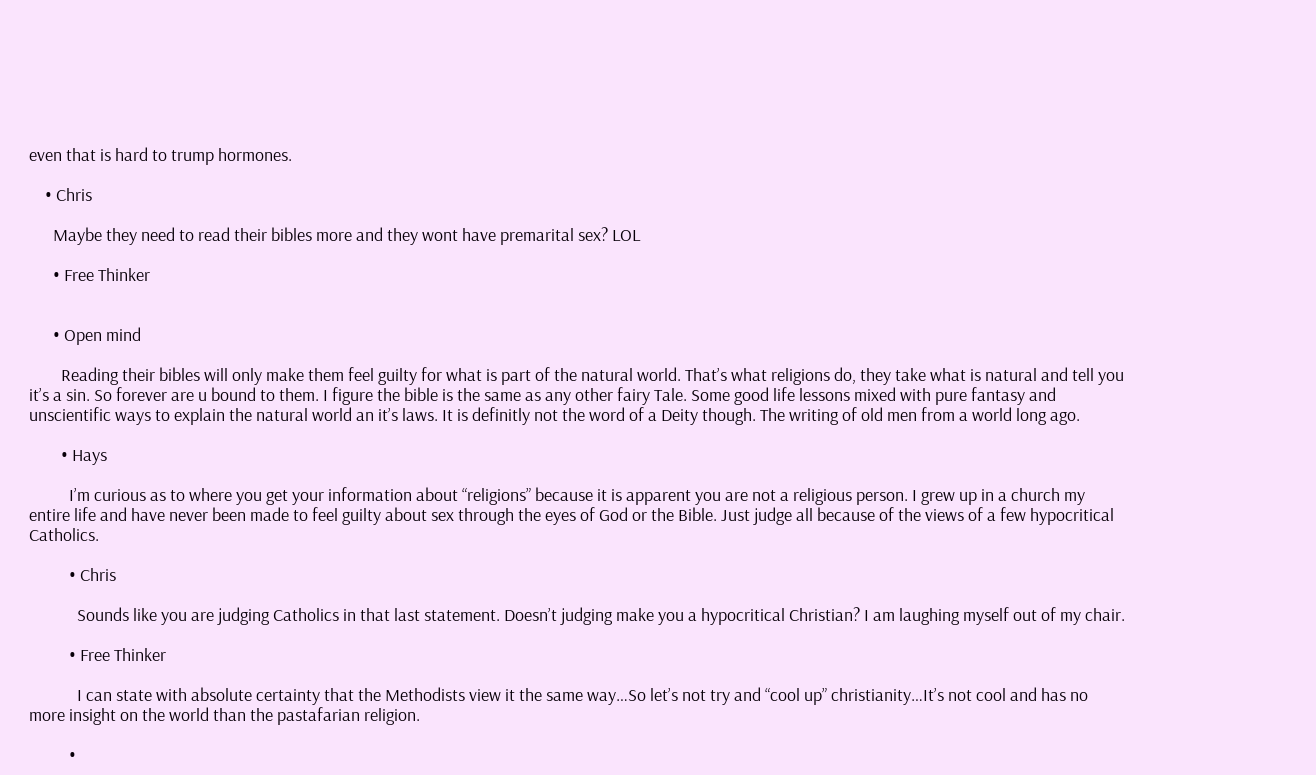even that is hard to trump hormones.

    • Chris

      Maybe they need to read their bibles more and they wont have premarital sex? LOL

      • Free Thinker


      • Open mind

        Reading their bibles will only make them feel guilty for what is part of the natural world. That’s what religions do, they take what is natural and tell you it’s a sin. So forever are u bound to them. I figure the bible is the same as any other fairy Tale. Some good life lessons mixed with pure fantasy and unscientific ways to explain the natural world an it’s laws. It is definitly not the word of a Deity though. The writing of old men from a world long ago.

        • Hays

          I’m curious as to where you get your information about “religions” because it is apparent you are not a religious person. I grew up in a church my entire life and have never been made to feel guilty about sex through the eyes of God or the Bible. Just judge all because of the views of a few hypocritical Catholics.

          • Chris

            Sounds like you are judging Catholics in that last statement. Doesn’t judging make you a hypocritical Christian? I am laughing myself out of my chair.

          • Free Thinker

            I can state with absolute certainty that the Methodists view it the same way…So let’s not try and “cool up” christianity…It’s not cool and has no more insight on the world than the pastafarian religion.

          •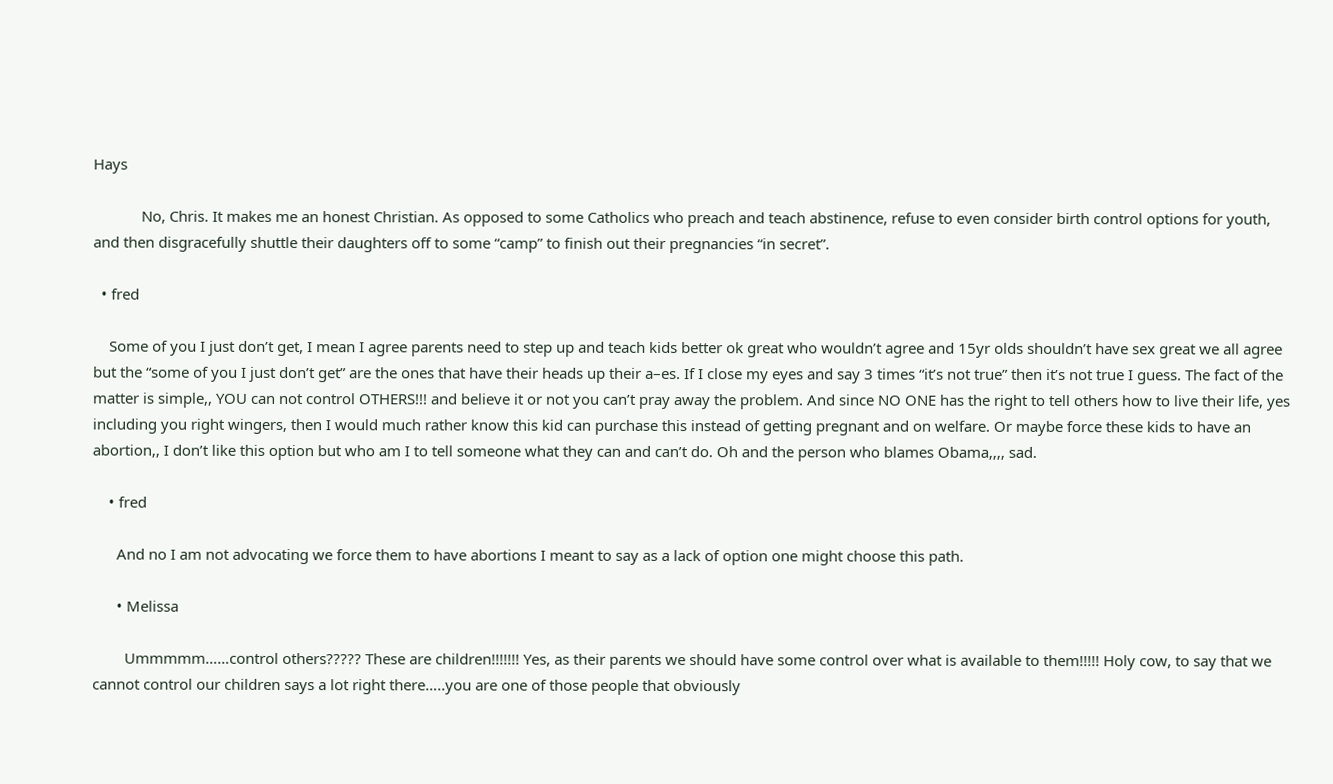Hays

            No, Chris. It makes me an honest Christian. As opposed to some Catholics who preach and teach abstinence, refuse to even consider birth control options for youth, and then disgracefully shuttle their daughters off to some “camp” to finish out their pregnancies “in secret”.

  • fred

    Some of you I just don’t get, I mean I agree parents need to step up and teach kids better ok great who wouldn’t agree and 15yr olds shouldn’t have sex great we all agree but the “some of you I just don’t get” are the ones that have their heads up their a–es. If I close my eyes and say 3 times “it’s not true” then it’s not true I guess. The fact of the matter is simple,, YOU can not control OTHERS!!! and believe it or not you can’t pray away the problem. And since NO ONE has the right to tell others how to live their life, yes including you right wingers, then I would much rather know this kid can purchase this instead of getting pregnant and on welfare. Or maybe force these kids to have an abortion,, I don’t like this option but who am I to tell someone what they can and can’t do. Oh and the person who blames Obama,,,, sad.

    • fred

      And no I am not advocating we force them to have abortions I meant to say as a lack of option one might choose this path.

      • Melissa

        Ummmmm……control others????? These are children!!!!!!! Yes, as their parents we should have some control over what is available to them!!!!! Holy cow, to say that we cannot control our children says a lot right there…..you are one of those people that obviously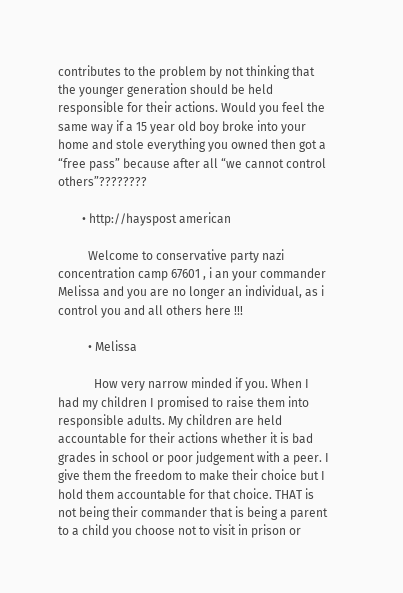contributes to the problem by not thinking that the younger generation should be held responsible for their actions. Would you feel the same way if a 15 year old boy broke into your home and stole everything you owned then got a “free pass” because after all “we cannot control others”????????

        • http://hayspost american

          Welcome to conservative party nazi concentration camp 67601 , i an your commander Melissa and you are no longer an individual, as i control you and all others here !!!

          • Melissa

            How very narrow minded if you. When I had my children I promised to raise them into responsible adults. My children are held accountable for their actions whether it is bad grades in school or poor judgement with a peer. I give them the freedom to make their choice but I hold them accountable for that choice. THAT is not being their commander that is being a parent to a child you choose not to visit in prison or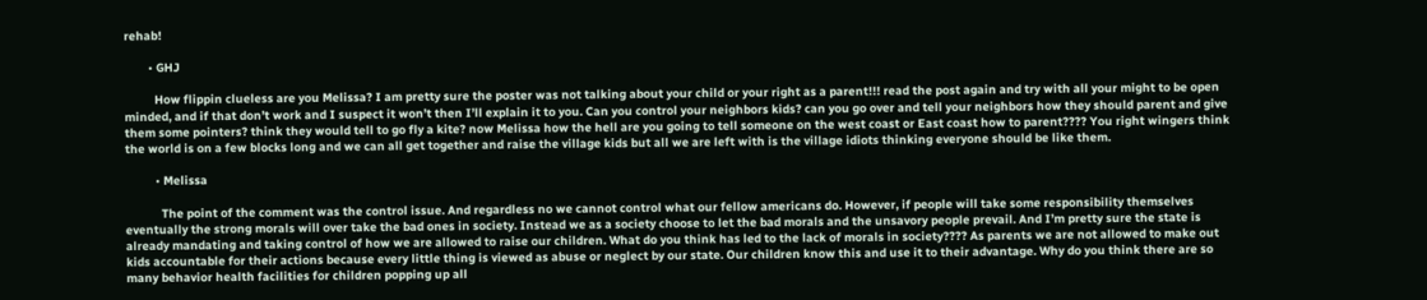rehab!

        • GHJ

          How flippin clueless are you Melissa? I am pretty sure the poster was not talking about your child or your right as a parent!!! read the post again and try with all your might to be open minded, and if that don’t work and I suspect it won’t then I’ll explain it to you. Can you control your neighbors kids? can you go over and tell your neighbors how they should parent and give them some pointers? think they would tell to go fly a kite? now Melissa how the hell are you going to tell someone on the west coast or East coast how to parent???? You right wingers think the world is on a few blocks long and we can all get together and raise the village kids but all we are left with is the village idiots thinking everyone should be like them.

          • Melissa

            The point of the comment was the control issue. And regardless no we cannot control what our fellow americans do. However, if people will take some responsibility themselves eventually the strong morals will over take the bad ones in society. Instead we as a society choose to let the bad morals and the unsavory people prevail. And I’m pretty sure the state is already mandating and taking control of how we are allowed to raise our children. What do you think has led to the lack of morals in society???? As parents we are not allowed to make out kids accountable for their actions because every little thing is viewed as abuse or neglect by our state. Our children know this and use it to their advantage. Why do you think there are so many behavior health facilities for children popping up all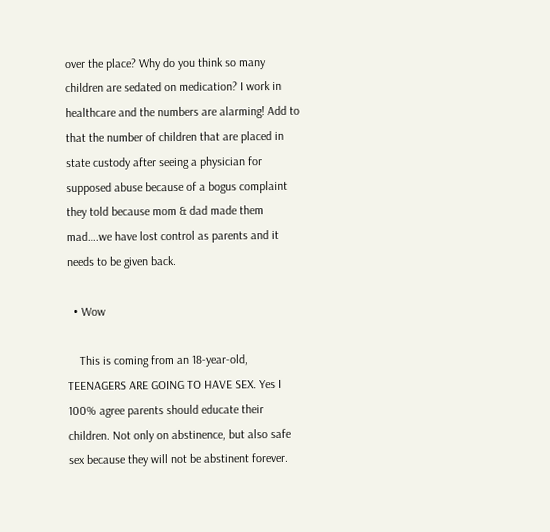over the place? Why do you think so many children are sedated on medication? I work in healthcare and the numbers are alarming! Add to that the number of children that are placed in state custody after seeing a physician for supposed abuse because of a bogus complaint they told because mom & dad made them mad….we have lost control as parents and it needs to be given back.

  • Wow

    This is coming from an 18-year-old, TEENAGERS ARE GOING TO HAVE SEX. Yes I 100% agree parents should educate their children. Not only on abstinence, but also safe sex because they will not be abstinent forever.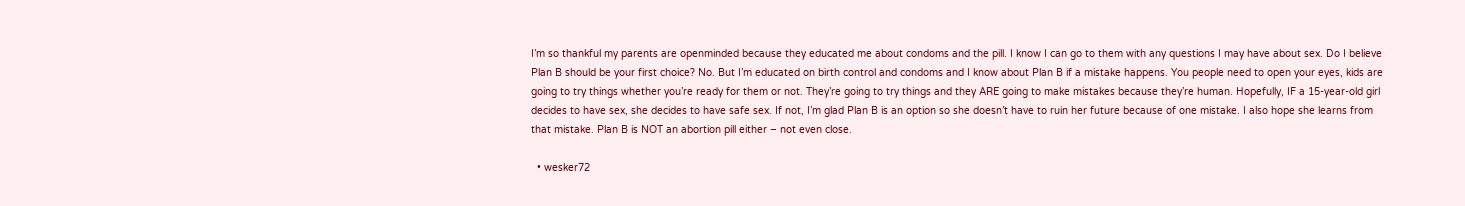I’m so thankful my parents are openminded because they educated me about condoms and the pill. I know I can go to them with any questions I may have about sex. Do I believe Plan B should be your first choice? No. But I’m educated on birth control and condoms and I know about Plan B if a mistake happens. You people need to open your eyes, kids are going to try things whether you’re ready for them or not. They’re going to try things and they ARE going to make mistakes because they’re human. Hopefully, IF a 15-year-old girl decides to have sex, she decides to have safe sex. If not, I’m glad Plan B is an option so she doesn’t have to ruin her future because of one mistake. I also hope she learns from that mistake. Plan B is NOT an abortion pill either – not even close.

  • wesker72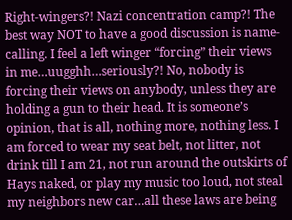Right-wingers?! Nazi concentration camp?! The best way NOT to have a good discussion is name-calling. I feel a left winger “forcing” their views in me…uugghh…seriously?! No, nobody is forcing their views on anybody, unless they are holding a gun to their head. It is someone’s opinion, that is all, nothing more, nothing less. I am forced to wear my seat belt, not litter, not drink till I am 21, not run around the outskirts of Hays naked, or play my music too loud, not steal my neighbors new car…all these laws are being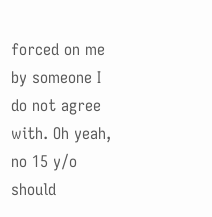forced on me by someone I do not agree with. Oh yeah, no 15 y/o should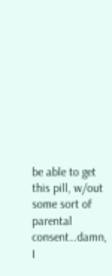be able to get this pill, w/out some sort of parental consent…damn, I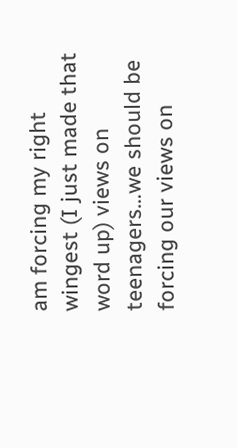am forcing my right wingest (I just made that word up) views on teenagers…we should be forcing our views on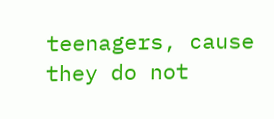teenagers, cause they do not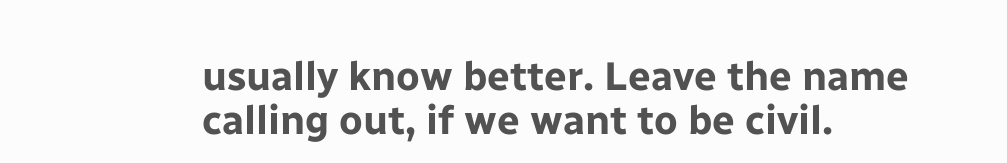usually know better. Leave the name calling out, if we want to be civil.